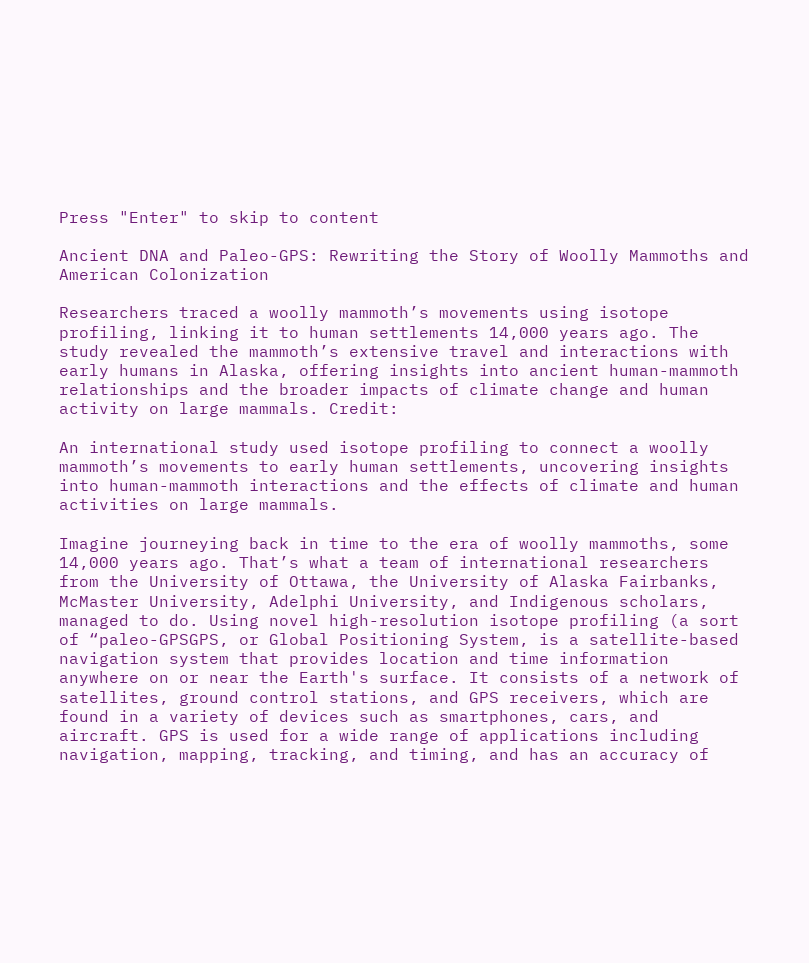Press "Enter" to skip to content

Ancient DNA and Paleo-GPS: Rewriting the Story of Woolly Mammoths and American Colonization

Researchers traced a woolly mammoth’s movements using isotope profiling, linking it to human settlements 14,000 years ago. The study revealed the mammoth’s extensive travel and interactions with early humans in Alaska, offering insights into ancient human-mammoth relationships and the broader impacts of climate change and human activity on large mammals. Credit:

An international study used isotope profiling to connect a woolly mammoth’s movements to early human settlements, uncovering insights into human-mammoth interactions and the effects of climate and human activities on large mammals.

Imagine journeying back in time to the era of woolly mammoths, some 14,000 years ago. That’s what a team of international researchers from the University of Ottawa, the University of Alaska Fairbanks, McMaster University, Adelphi University, and Indigenous scholars, managed to do. Using novel high-resolution isotope profiling (a sort of “paleo-GPSGPS, or Global Positioning System, is a satellite-based navigation system that provides location and time information anywhere on or near the Earth's surface. It consists of a network of satellites, ground control stations, and GPS receivers, which are found in a variety of devices such as smartphones, cars, and aircraft. GPS is used for a wide range of applications including navigation, mapping, tracking, and timing, and has an accuracy of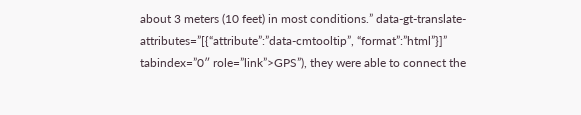about 3 meters (10 feet) in most conditions.” data-gt-translate-attributes=”[{“attribute”:”data-cmtooltip”, “format”:”html”}]” tabindex=”0″ role=”link”>GPS”), they were able to connect the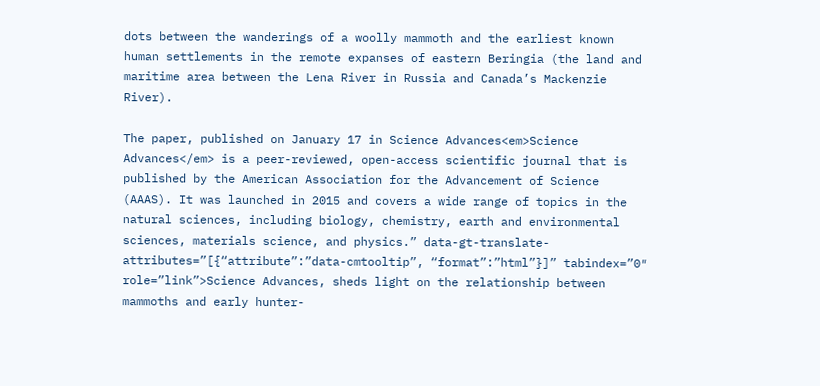dots between the wanderings of a woolly mammoth and the earliest known human settlements in the remote expanses of eastern Beringia (the land and maritime area between the Lena River in Russia and Canada’s Mackenzie River).

The paper, published on January 17 in Science Advances<em>Science Advances</em> is a peer-reviewed, open-access scientific journal that is published by the American Association for the Advancement of Science (AAAS). It was launched in 2015 and covers a wide range of topics in the natural sciences, including biology, chemistry, earth and environmental sciences, materials science, and physics.” data-gt-translate-attributes=”[{“attribute”:”data-cmtooltip”, “format”:”html”}]” tabindex=”0″ role=”link”>Science Advances, sheds light on the relationship between mammoths and early hunter-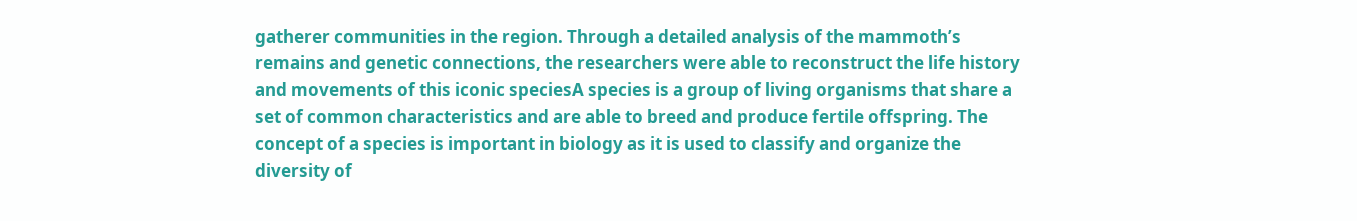gatherer communities in the region. Through a detailed analysis of the mammoth’s remains and genetic connections, the researchers were able to reconstruct the life history and movements of this iconic speciesA species is a group of living organisms that share a set of common characteristics and are able to breed and produce fertile offspring. The concept of a species is important in biology as it is used to classify and organize the diversity of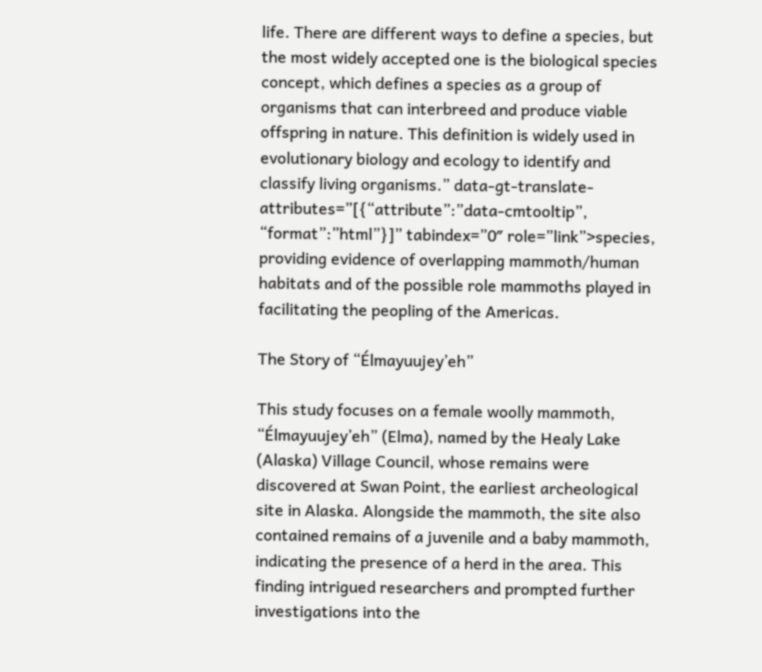life. There are different ways to define a species, but the most widely accepted one is the biological species concept, which defines a species as a group of organisms that can interbreed and produce viable offspring in nature. This definition is widely used in evolutionary biology and ecology to identify and classify living organisms.” data-gt-translate-attributes=”[{“attribute”:”data-cmtooltip”, “format”:”html”}]” tabindex=”0″ role=”link”>species, providing evidence of overlapping mammoth/human habitats and of the possible role mammoths played in facilitating the peopling of the Americas.

The Story of “Élmayuujey’eh”

This study focuses on a female woolly mammoth, “Élmayuujey’eh” (Elma), named by the Healy Lake (Alaska) Village Council, whose remains were discovered at Swan Point, the earliest archeological site in Alaska. Alongside the mammoth, the site also contained remains of a juvenile and a baby mammoth, indicating the presence of a herd in the area. This finding intrigued researchers and prompted further investigations into the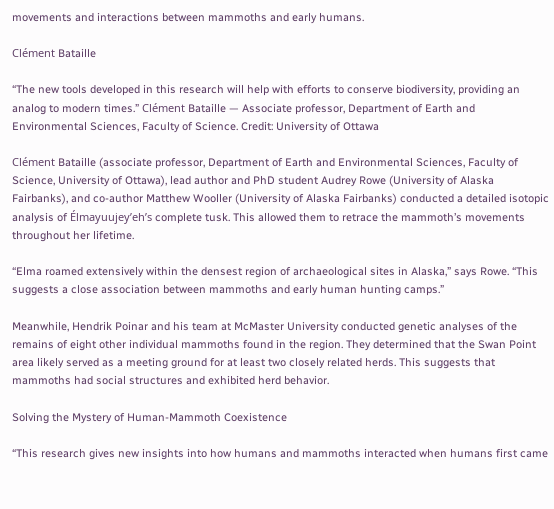movements and interactions between mammoths and early humans.

Clément Bataille

“The new tools developed in this research will help with efforts to conserve biodiversity, providing an analog to modern times.” Clément Bataille — Associate professor, Department of Earth and Environmental Sciences, Faculty of Science. Credit: University of Ottawa

Clément Bataille (associate professor, Department of Earth and Environmental Sciences, Faculty of Science, University of Ottawa), lead author and PhD student Audrey Rowe (University of Alaska Fairbanks), and co-author Matthew Wooller (University of Alaska Fairbanks) conducted a detailed isotopic analysis of Élmayuujey’eh’s complete tusk. This allowed them to retrace the mammoth’s movements throughout her lifetime.

“Elma roamed extensively within the densest region of archaeological sites in Alaska,” says Rowe. “This suggests a close association between mammoths and early human hunting camps.”

Meanwhile, Hendrik Poinar and his team at McMaster University conducted genetic analyses of the remains of eight other individual mammoths found in the region. They determined that the Swan Point area likely served as a meeting ground for at least two closely related herds. This suggests that mammoths had social structures and exhibited herd behavior.

Solving the Mystery of Human-Mammoth Coexistence

“This research gives new insights into how humans and mammoths interacted when humans first came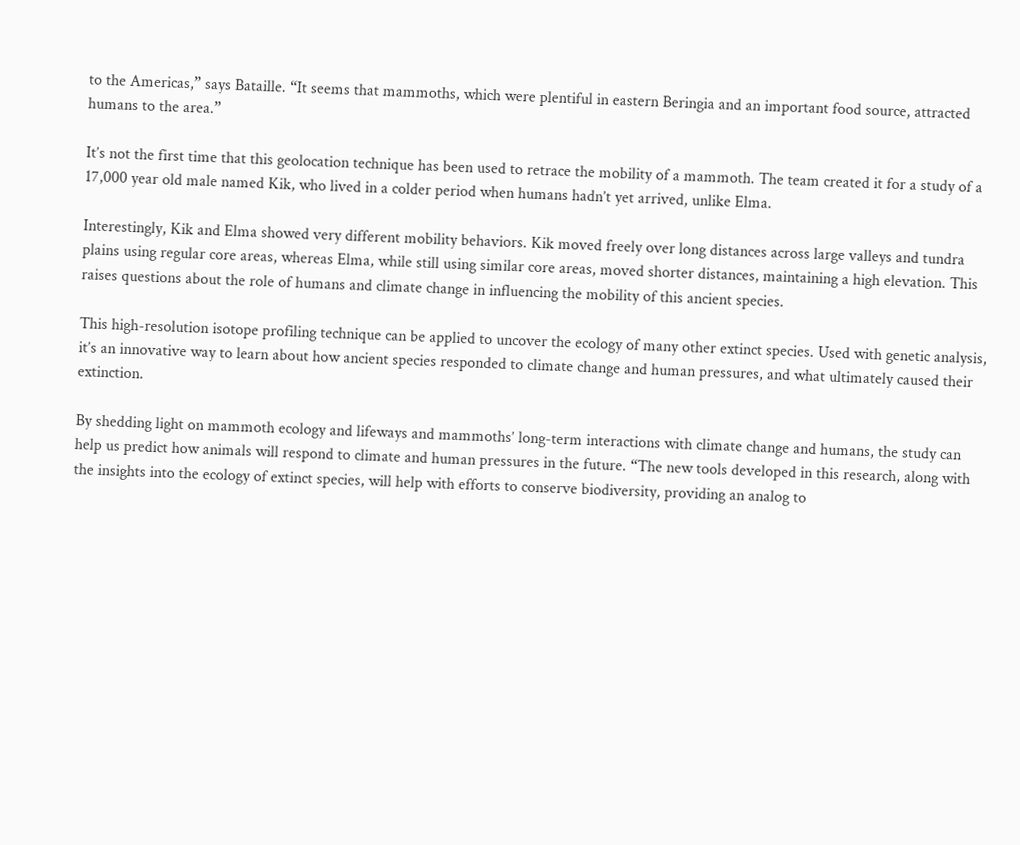to the Americas,” says Bataille. “It seems that mammoths, which were plentiful in eastern Beringia and an important food source, attracted humans to the area.”

It’s not the first time that this geolocation technique has been used to retrace the mobility of a mammoth. The team created it for a study of a 17,000 year old male named Kik, who lived in a colder period when humans hadn’t yet arrived, unlike Elma.

Interestingly, Kik and Elma showed very different mobility behaviors. Kik moved freely over long distances across large valleys and tundra plains using regular core areas, whereas Elma, while still using similar core areas, moved shorter distances, maintaining a high elevation. This raises questions about the role of humans and climate change in influencing the mobility of this ancient species.

This high-resolution isotope profiling technique can be applied to uncover the ecology of many other extinct species. Used with genetic analysis, it’s an innovative way to learn about how ancient species responded to climate change and human pressures, and what ultimately caused their extinction.

By shedding light on mammoth ecology and lifeways and mammoths’ long-term interactions with climate change and humans, the study can help us predict how animals will respond to climate and human pressures in the future. “The new tools developed in this research, along with the insights into the ecology of extinct species, will help with efforts to conserve biodiversity, providing an analog to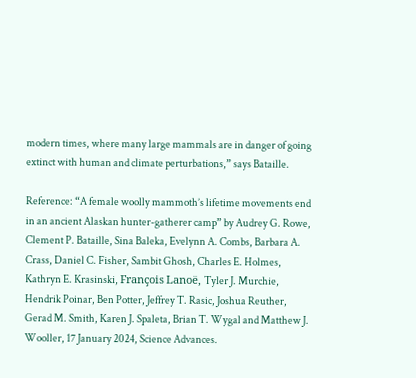modern times, where many large mammals are in danger of going extinct with human and climate perturbations,” says Bataille.

Reference: “A female woolly mammoth’s lifetime movements end in an ancient Alaskan hunter-gatherer camp” by Audrey G. Rowe, Clement P. Bataille, Sina Baleka, Evelynn A. Combs, Barbara A. Crass, Daniel C. Fisher, Sambit Ghosh, Charles E. Holmes, Kathryn E. Krasinski, François Lanoë, Tyler J. Murchie, Hendrik Poinar, Ben Potter, Jeffrey T. Rasic, Joshua Reuther, Gerad M. Smith, Karen J. Spaleta, Brian T. Wygal and Matthew J. Wooller, 17 January 2024, Science Advances.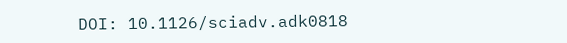DOI: 10.1126/sciadv.adk0818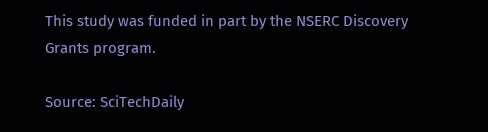This study was funded in part by the NSERC Discovery Grants program.

Source: SciTechDaily